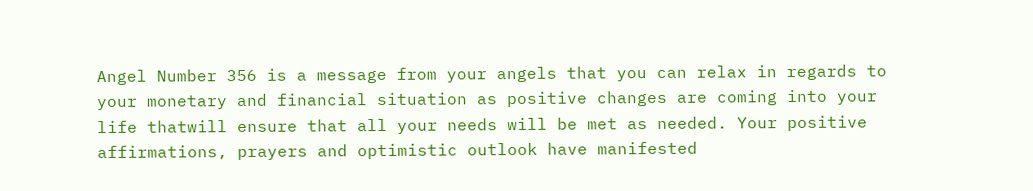Angel Number 356 is a message from your angels that you can relax in regards to your monetary and financial situation as positive changes are coming into your life thatwill ensure that all your needs will be met as needed. Your positive affirmations, prayers and optimistic outlook have manifested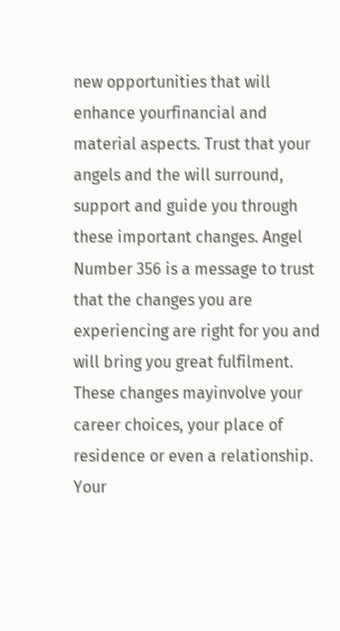new opportunities that will enhance yourfinancial and material aspects. Trust that your angels and the will surround, support and guide you through these important changes. Angel Number 356 is a message to trust that the changes you are experiencing are right for you and will bring you great fulfilment. These changes mayinvolve your career choices, your place of residence or even a relationship. Your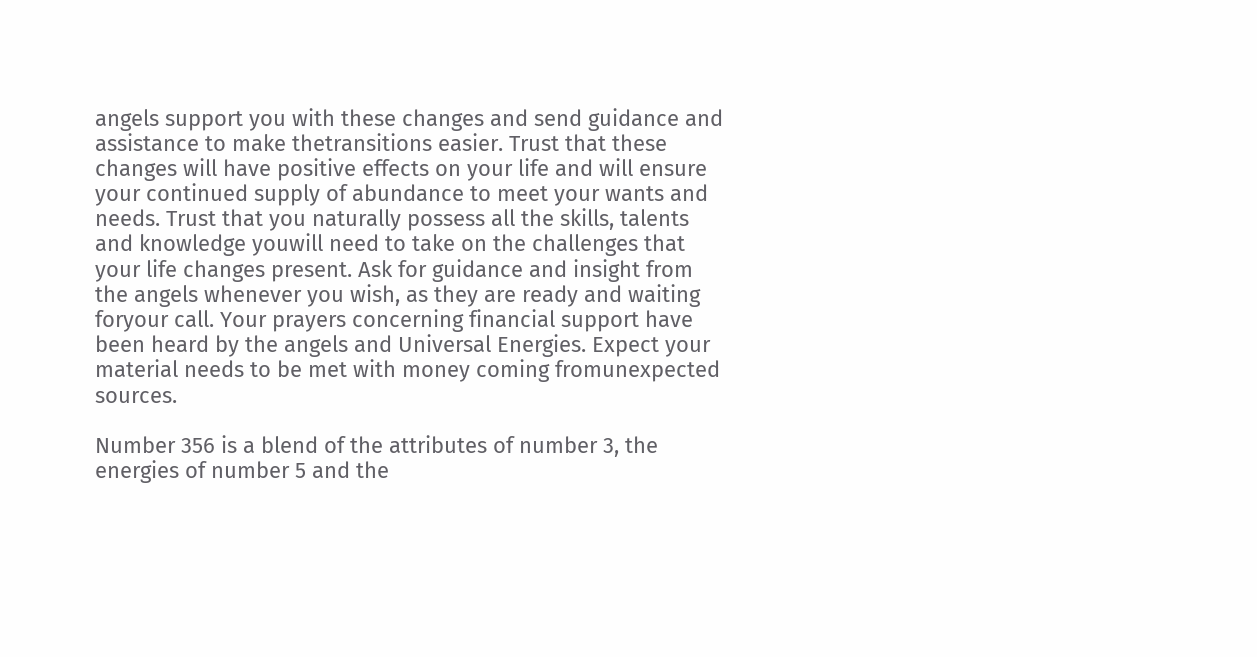angels support you with these changes and send guidance and assistance to make thetransitions easier. Trust that these changes will have positive effects on your life and will ensure your continued supply of abundance to meet your wants and needs. Trust that you naturally possess all the skills, talents and knowledge youwill need to take on the challenges that your life changes present. Ask for guidance and insight from the angels whenever you wish, as they are ready and waiting foryour call. Your prayers concerning financial support have been heard by the angels and Universal Energies. Expect your material needs to be met with money coming fromunexpected sources.

Number 356 is a blend of the attributes of number 3, the energies of number 5 and the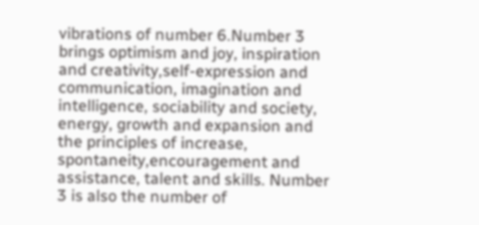vibrations of number 6.Number 3 brings optimism and joy, inspiration and creativity,self-expression and communication, imagination and intelligence, sociability and society, energy, growth and expansion and the principles of increase, spontaneity,encouragement and assistance, talent and skills. Number 3 is also the number of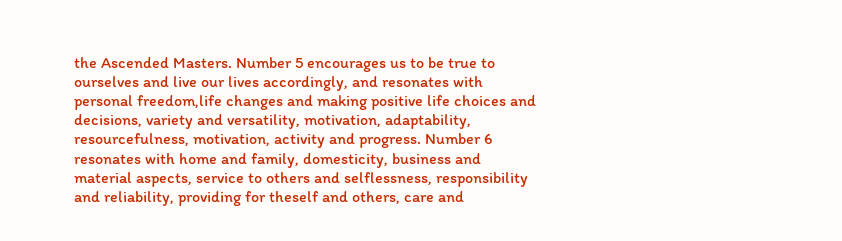the Ascended Masters. Number 5 encourages us to be true to ourselves and live our lives accordingly, and resonates with personal freedom,life changes and making positive life choices and decisions, variety and versatility, motivation, adaptability, resourcefulness, motivation, activity and progress. Number 6 resonates with home and family, domesticity, business and material aspects, service to others and selflessness, responsibility and reliability, providing for theself and others, care and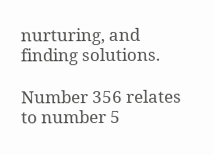nurturing, and finding solutions.

Number 356 relates to number 5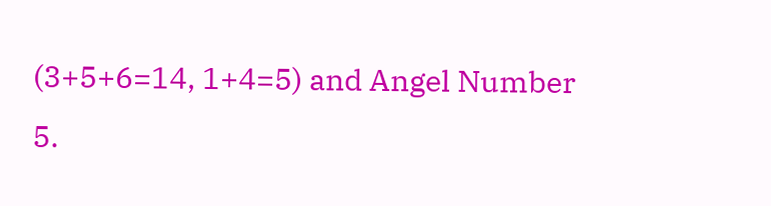(3+5+6=14, 1+4=5) and Angel Number 5.